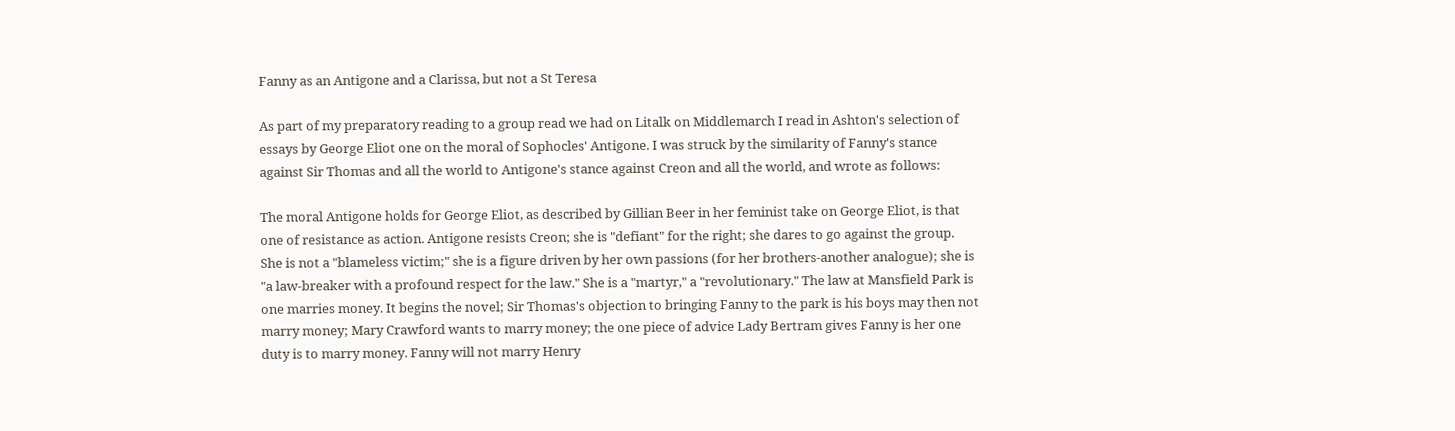Fanny as an Antigone and a Clarissa, but not a St Teresa

As part of my preparatory reading to a group read we had on Litalk on Middlemarch I read in Ashton's selection of essays by George Eliot one on the moral of Sophocles' Antigone. I was struck by the similarity of Fanny's stance against Sir Thomas and all the world to Antigone's stance against Creon and all the world, and wrote as follows:

The moral Antigone holds for George Eliot, as described by Gillian Beer in her feminist take on George Eliot, is that one of resistance as action. Antigone resists Creon; she is "defiant" for the right; she dares to go against the group. She is not a "blameless victim;" she is a figure driven by her own passions (for her brothers-another analogue); she is "a law-breaker with a profound respect for the law." She is a "martyr," a "revolutionary." The law at Mansfield Park is one marries money. It begins the novel; Sir Thomas's objection to bringing Fanny to the park is his boys may then not marry money; Mary Crawford wants to marry money; the one piece of advice Lady Bertram gives Fanny is her one duty is to marry money. Fanny will not marry Henry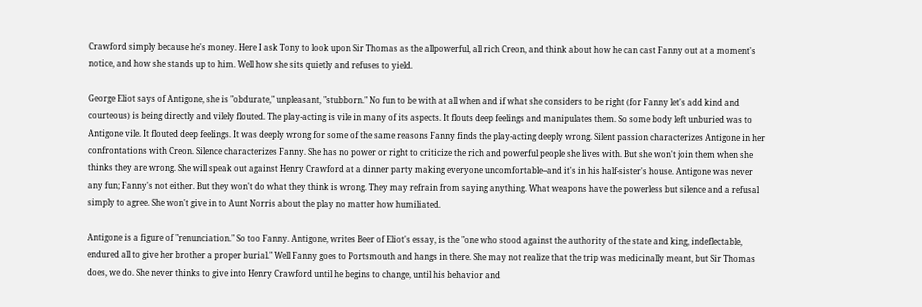Crawford simply because he's money. Here I ask Tony to look upon Sir Thomas as the allpowerful, all rich Creon, and think about how he can cast Fanny out at a moment's notice, and how she stands up to him. Well how she sits quietly and refuses to yield.

George Eliot says of Antigone, she is "obdurate," unpleasant, "stubborn." No fun to be with at all when and if what she considers to be right (for Fanny let's add kind and courteous) is being directly and vilely flouted. The play-acting is vile in many of its aspects. It flouts deep feelings and manipulates them. So some body left unburied was to Antigone vile. It flouted deep feelings. It was deeply wrong for some of the same reasons Fanny finds the play-acting deeply wrong. Silent passion characterizes Antigone in her confrontations with Creon. Silence characterizes Fanny. She has no power or right to criticize the rich and powerful people she lives with. But she won't join them when she thinks they are wrong. She will speak out against Henry Crawford at a dinner party making everyone uncomfortable--and it's in his half-sister's house. Antigone was never any fun; Fanny's not either. But they won't do what they think is wrong. They may refrain from saying anything. What weapons have the powerless but silence and a refusal simply to agree. She won't give in to Aunt Norris about the play no matter how humiliated.

Antigone is a figure of "renunciation." So too Fanny. Antigone, writes Beer of Eliot's essay, is the "one who stood against the authority of the state and king, indeflectable, endured all to give her brother a proper burial." Well Fanny goes to Portsmouth and hangs in there. She may not realize that the trip was medicinally meant, but Sir Thomas does, we do. She never thinks to give into Henry Crawford until he begins to change, until his behavior and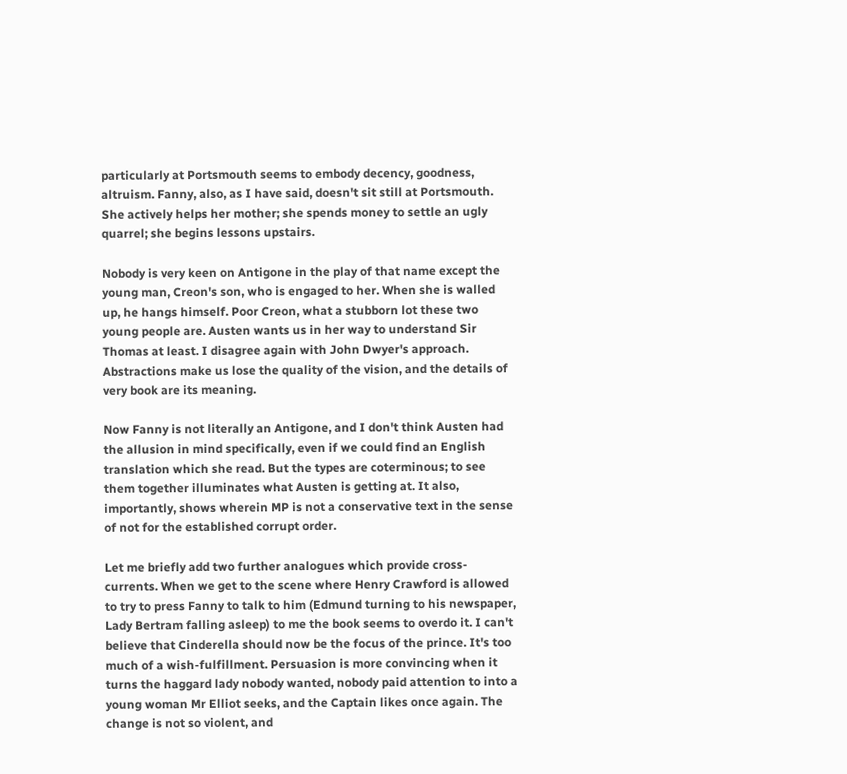particularly at Portsmouth seems to embody decency, goodness, altruism. Fanny, also, as I have said, doesn't sit still at Portsmouth. She actively helps her mother; she spends money to settle an ugly quarrel; she begins lessons upstairs.

Nobody is very keen on Antigone in the play of that name except the young man, Creon's son, who is engaged to her. When she is walled up, he hangs himself. Poor Creon, what a stubborn lot these two young people are. Austen wants us in her way to understand Sir Thomas at least. I disagree again with John Dwyer's approach. Abstractions make us lose the quality of the vision, and the details of very book are its meaning.

Now Fanny is not literally an Antigone, and I don't think Austen had the allusion in mind specifically, even if we could find an English translation which she read. But the types are coterminous; to see them together illuminates what Austen is getting at. It also, importantly, shows wherein MP is not a conservative text in the sense of not for the established corrupt order.

Let me briefly add two further analogues which provide cross-currents. When we get to the scene where Henry Crawford is allowed to try to press Fanny to talk to him (Edmund turning to his newspaper, Lady Bertram falling asleep) to me the book seems to overdo it. I can't believe that Cinderella should now be the focus of the prince. It's too much of a wish-fulfillment. Persuasion is more convincing when it turns the haggard lady nobody wanted, nobody paid attention to into a young woman Mr Elliot seeks, and the Captain likes once again. The change is not so violent, and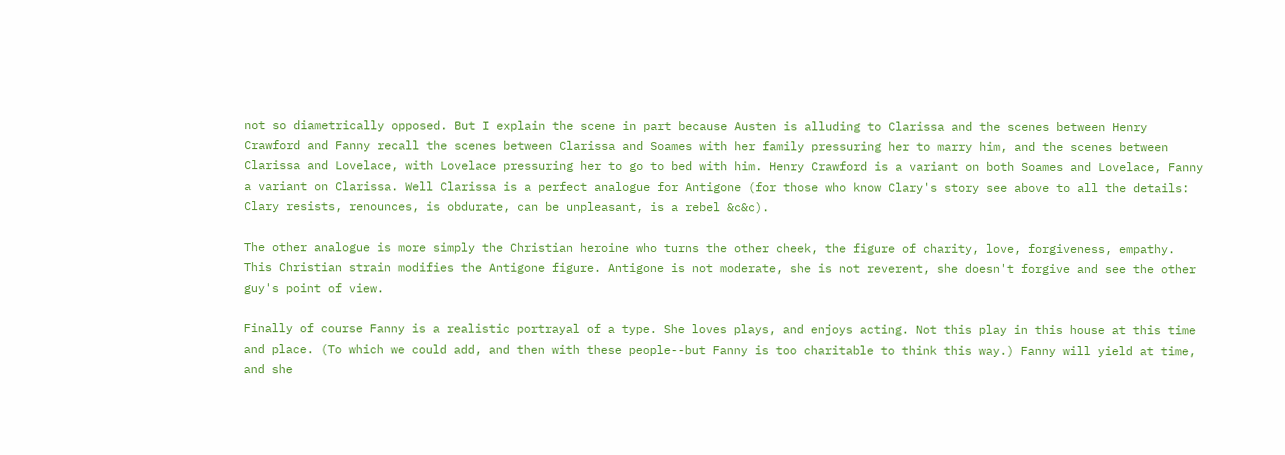not so diametrically opposed. But I explain the scene in part because Austen is alluding to Clarissa and the scenes between Henry Crawford and Fanny recall the scenes between Clarissa and Soames with her family pressuring her to marry him, and the scenes between Clarissa and Lovelace, with Lovelace pressuring her to go to bed with him. Henry Crawford is a variant on both Soames and Lovelace, Fanny a variant on Clarissa. Well Clarissa is a perfect analogue for Antigone (for those who know Clary's story see above to all the details: Clary resists, renounces, is obdurate, can be unpleasant, is a rebel &c&c).

The other analogue is more simply the Christian heroine who turns the other cheek, the figure of charity, love, forgiveness, empathy. This Christian strain modifies the Antigone figure. Antigone is not moderate, she is not reverent, she doesn't forgive and see the other guy's point of view.

Finally of course Fanny is a realistic portrayal of a type. She loves plays, and enjoys acting. Not this play in this house at this time and place. (To which we could add, and then with these people--but Fanny is too charitable to think this way.) Fanny will yield at time, and she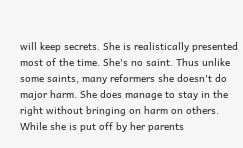will keep secrets. She is realistically presented most of the time. She's no saint. Thus unlike some saints, many reformers she doesn't do major harm. She does manage to stay in the right without bringing on harm on others. While she is put off by her parents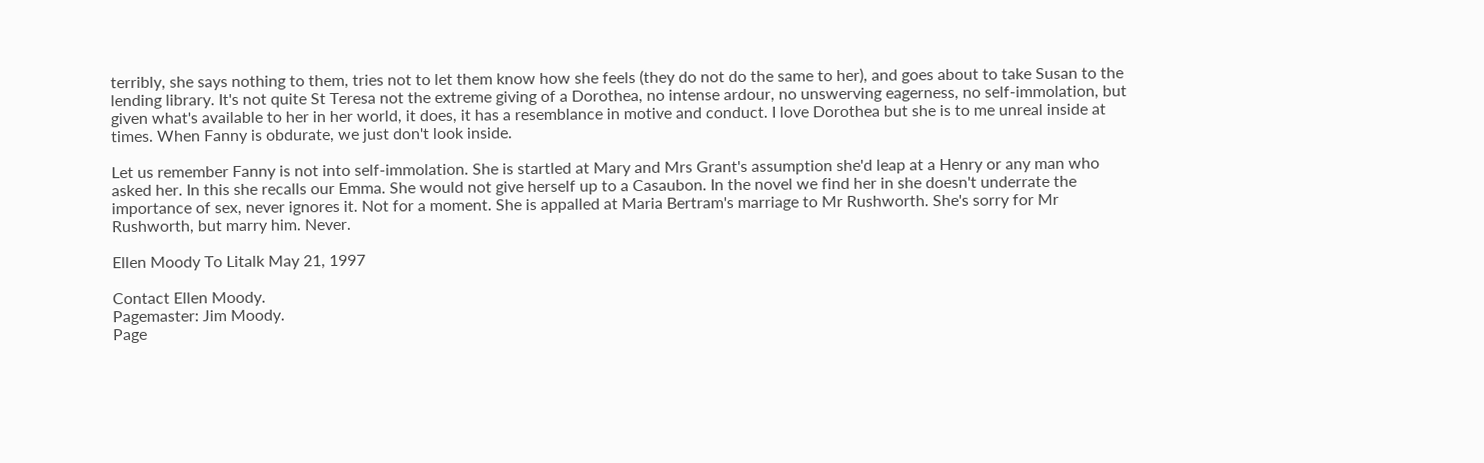terribly, she says nothing to them, tries not to let them know how she feels (they do not do the same to her), and goes about to take Susan to the lending library. It's not quite St Teresa not the extreme giving of a Dorothea, no intense ardour, no unswerving eagerness, no self-immolation, but given what's available to her in her world, it does, it has a resemblance in motive and conduct. I love Dorothea but she is to me unreal inside at times. When Fanny is obdurate, we just don't look inside.

Let us remember Fanny is not into self-immolation. She is startled at Mary and Mrs Grant's assumption she'd leap at a Henry or any man who asked her. In this she recalls our Emma. She would not give herself up to a Casaubon. In the novel we find her in she doesn't underrate the importance of sex, never ignores it. Not for a moment. She is appalled at Maria Bertram's marriage to Mr Rushworth. She's sorry for Mr Rushworth, but marry him. Never.

Ellen Moody To Litalk May 21, 1997

Contact Ellen Moody.
Pagemaster: Jim Moody.
Page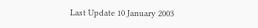Last Update 10 January 2003